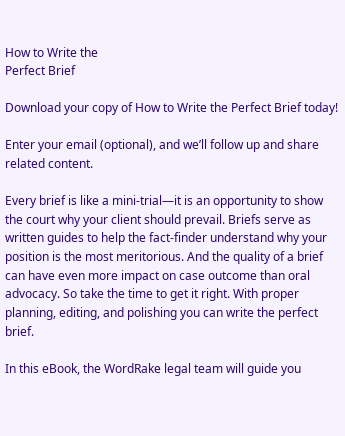How to Write the
Perfect Brief

Download your copy of How to Write the Perfect Brief today!

Enter your email (optional), and we’ll follow up and share related content.

Every brief is like a mini-trial—it is an opportunity to show the court why your client should prevail. Briefs serve as written guides to help the fact-finder understand why your position is the most meritorious. And the quality of a brief can have even more impact on case outcome than oral advocacy. So take the time to get it right. With proper planning, editing, and polishing you can write the perfect brief.

In this eBook, the WordRake legal team will guide you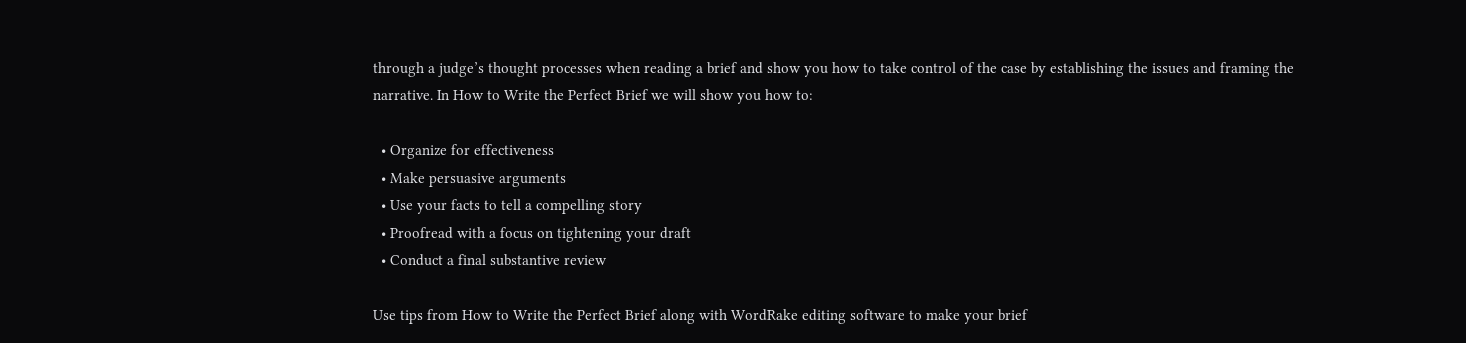through a judge’s thought processes when reading a brief and show you how to take control of the case by establishing the issues and framing the narrative. In How to Write the Perfect Brief we will show you how to:

  • Organize for effectiveness
  • Make persuasive arguments
  • Use your facts to tell a compelling story
  • Proofread with a focus on tightening your draft
  • Conduct a final substantive review

Use tips from How to Write the Perfect Brief along with WordRake editing software to make your brief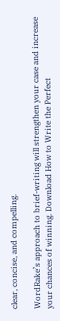clear, concise, and compelling.

WordRake’s approach to brief-writing will strengthen your case and increase your chances of winning. Download How to Write the Perfect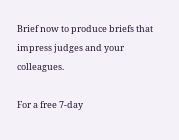Brief now to produce briefs that impress judges and your colleagues.

For a free 7-day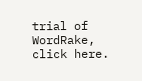trial of WordRake, click here.